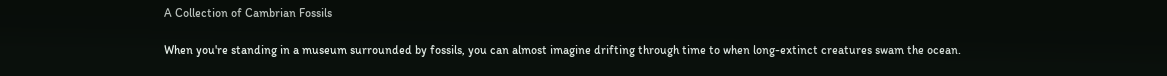A Collection of Cambrian Fossils

When you're standing in a museum surrounded by fossils, you can almost imagine drifting through time to when long-extinct creatures swam the ocean.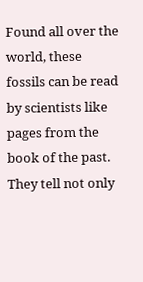Found all over the world, these fossils can be read by scientists like pages from the book of the past. They tell not only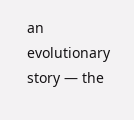an evolutionary story — the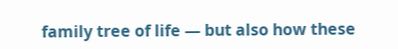family tree of life — but also how these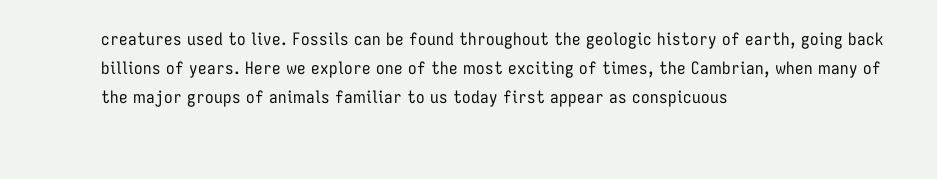creatures used to live. Fossils can be found throughout the geologic history of earth, going back billions of years. Here we explore one of the most exciting of times, the Cambrian, when many of the major groups of animals familiar to us today first appear as conspicuous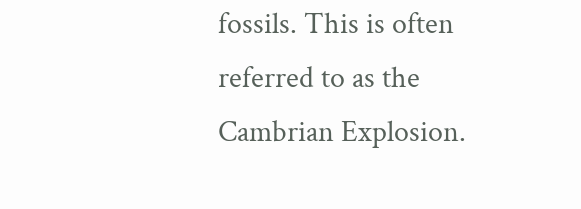fossils. This is often referred to as the Cambrian Explosion.